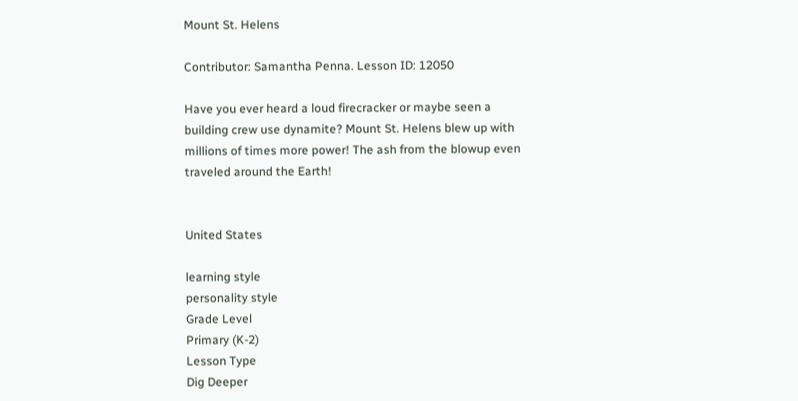Mount St. Helens

Contributor: Samantha Penna. Lesson ID: 12050

Have you ever heard a loud firecracker or maybe seen a building crew use dynamite? Mount St. Helens blew up with millions of times more power! The ash from the blowup even traveled around the Earth!


United States

learning style
personality style
Grade Level
Primary (K-2)
Lesson Type
Dig Deeper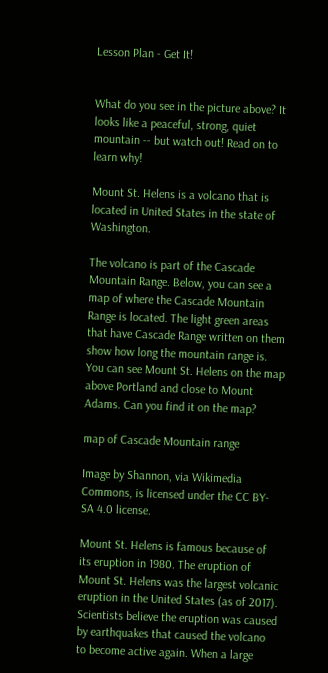Lesson Plan - Get It!


What do you see in the picture above? It looks like a peaceful, strong, quiet mountain -- but watch out! Read on to learn why!

Mount St. Helens is a volcano that is located in United States in the state of Washington.

The volcano is part of the Cascade Mountain Range. Below, you can see a map of where the Cascade Mountain Range is located. The light green areas that have Cascade Range written on them show how long the mountain range is. You can see Mount St. Helens on the map above Portland and close to Mount Adams. Can you find it on the map?

map of Cascade Mountain range

Image by Shannon, via Wikimedia Commons, is licensed under the CC BY-SA 4.0 license.

Mount St. Helens is famous because of its eruption in 1980. The eruption of Mount St. Helens was the largest volcanic eruption in the United States (as of 2017). Scientists believe the eruption was caused by earthquakes that caused the volcano to become active again. When a large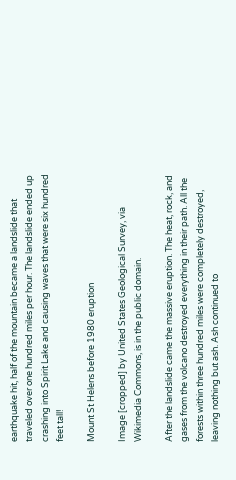earthquake hit, half of the mountain became a landslide that traveled over one hundred miles per hour. The landslide ended up crashing into Spirit Lake and causing waves that were six hundred feet tall!

Mount St Helens before 1980 eruption

Image [cropped] by United States Geological Survey, via Wikimedia Commons, is in the public domain.

After the landslide came the massive eruption. The heat, rock, and gases from the volcano destroyed everything in their path. All the forests within three hundred miles were completely destroyed, leaving nothing but ash. Ash continued to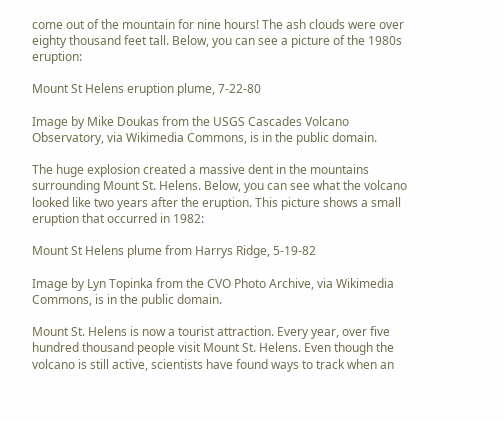come out of the mountain for nine hours! The ash clouds were over eighty thousand feet tall. Below, you can see a picture of the 1980s eruption:

Mount St Helens eruption plume, 7-22-80

Image by Mike Doukas from the USGS Cascades Volcano Observatory, via Wikimedia Commons, is in the public domain.

The huge explosion created a massive dent in the mountains surrounding Mount St. Helens. Below, you can see what the volcano looked like two years after the eruption. This picture shows a small eruption that occurred in 1982:

Mount St Helens plume from Harrys Ridge, 5-19-82

Image by Lyn Topinka from the CVO Photo Archive, via Wikimedia Commons, is in the public domain.

Mount St. Helens is now a tourist attraction. Every year, over five hundred thousand people visit Mount St. Helens. Even though the volcano is still active, scientists have found ways to track when an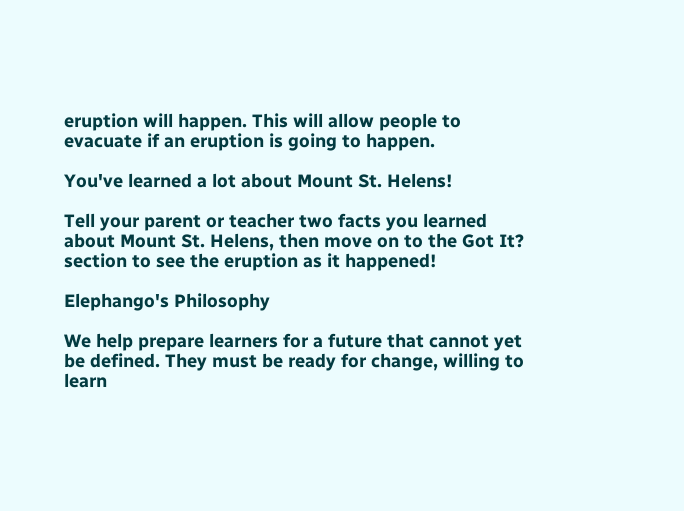eruption will happen. This will allow people to evacuate if an eruption is going to happen.

You've learned a lot about Mount St. Helens!

Tell your parent or teacher two facts you learned about Mount St. Helens, then move on to the Got It? section to see the eruption as it happened!

Elephango's Philosophy

We help prepare learners for a future that cannot yet be defined. They must be ready for change, willing to learn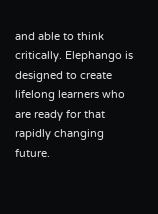and able to think critically. Elephango is designed to create lifelong learners who are ready for that rapidly changing future.